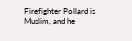Firefighter Pollard is Muslim, and he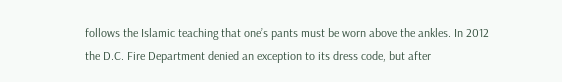follows the Islamic teaching that one’s pants must be worn above the ankles. In 2012 the D.C. Fire Department denied an exception to its dress code, but after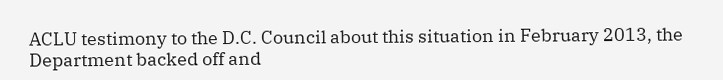ACLU testimony to the D.C. Council about this situation in February 2013, the Department backed off and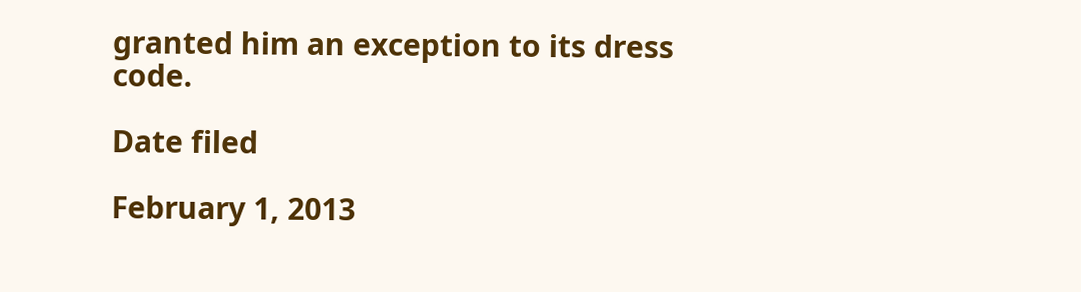granted him an exception to its dress code.

Date filed

February 1, 2013